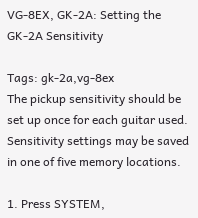VG-8EX, GK-2A: Setting the GK-2A Sensitivity

Tags: gk-2a,vg-8ex
The pickup sensitivity should be set up once for each guitar used. Sensitivity settings may be saved in one of five memory locations.

1. Press SYSTEM,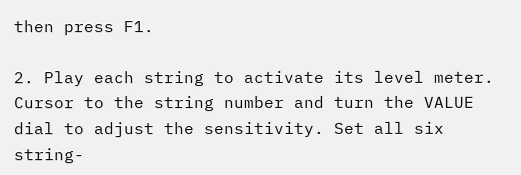then press F1.

2. Play each string to activate its level meter. Cursor to the string number and turn the VALUE dial to adjust the sensitivity. Set all six string-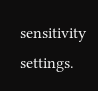sensitivity settings.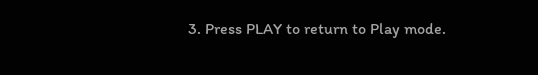3. Press PLAY to return to Play mode.